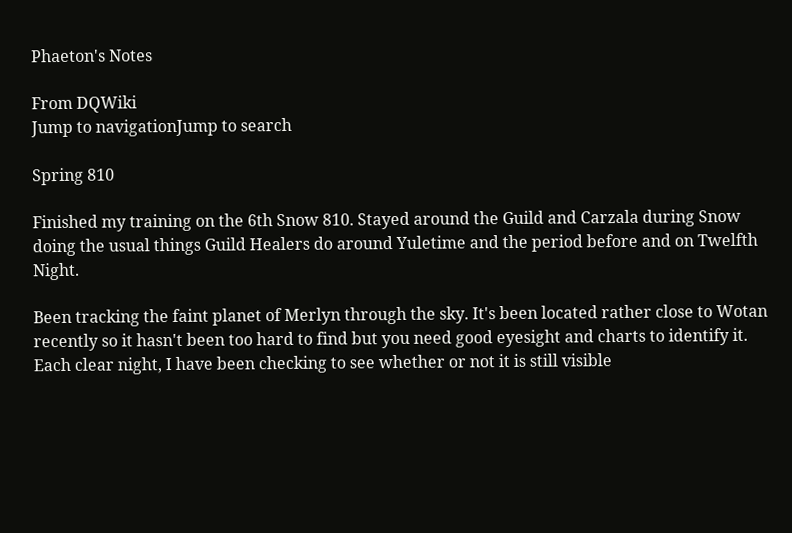Phaeton's Notes

From DQWiki
Jump to navigationJump to search

Spring 810

Finished my training on the 6th Snow 810. Stayed around the Guild and Carzala during Snow doing the usual things Guild Healers do around Yuletime and the period before and on Twelfth Night.

Been tracking the faint planet of Merlyn through the sky. It's been located rather close to Wotan recently so it hasn't been too hard to find but you need good eyesight and charts to identify it. Each clear night, I have been checking to see whether or not it is still visible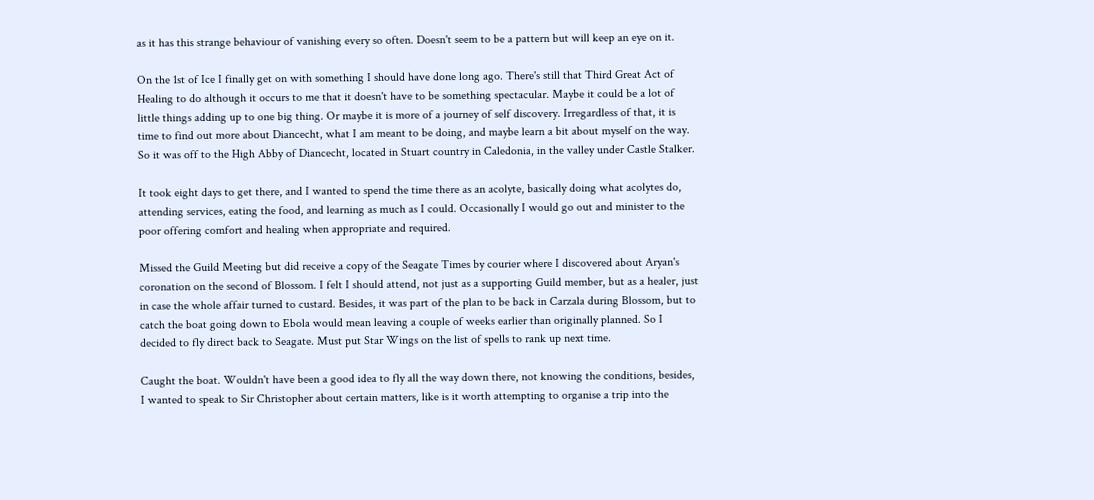as it has this strange behaviour of vanishing every so often. Doesn't seem to be a pattern but will keep an eye on it.

On the 1st of Ice I finally get on with something I should have done long ago. There's still that Third Great Act of Healing to do although it occurs to me that it doesn't have to be something spectacular. Maybe it could be a lot of little things adding up to one big thing. Or maybe it is more of a journey of self discovery. Irregardless of that, it is time to find out more about Diancecht, what I am meant to be doing, and maybe learn a bit about myself on the way. So it was off to the High Abby of Diancecht, located in Stuart country in Caledonia, in the valley under Castle Stalker.

It took eight days to get there, and I wanted to spend the time there as an acolyte, basically doing what acolytes do, attending services, eating the food, and learning as much as I could. Occasionally I would go out and minister to the poor offering comfort and healing when appropriate and required.

Missed the Guild Meeting but did receive a copy of the Seagate Times by courier where I discovered about Aryan's coronation on the second of Blossom. I felt I should attend, not just as a supporting Guild member, but as a healer, just in case the whole affair turned to custard. Besides, it was part of the plan to be back in Carzala during Blossom, but to catch the boat going down to Ebola would mean leaving a couple of weeks earlier than originally planned. So I decided to fly direct back to Seagate. Must put Star Wings on the list of spells to rank up next time.

Caught the boat. Wouldn't have been a good idea to fly all the way down there, not knowing the conditions, besides, I wanted to speak to Sir Christopher about certain matters, like is it worth attempting to organise a trip into the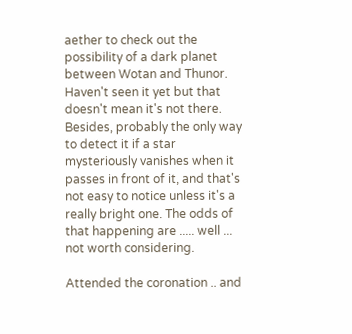aether to check out the possibility of a dark planet between Wotan and Thunor. Haven't seen it yet but that doesn't mean it's not there. Besides, probably the only way to detect it if a star mysteriously vanishes when it passes in front of it, and that's not easy to notice unless it's a really bright one. The odds of that happening are ..... well ... not worth considering.

Attended the coronation .. and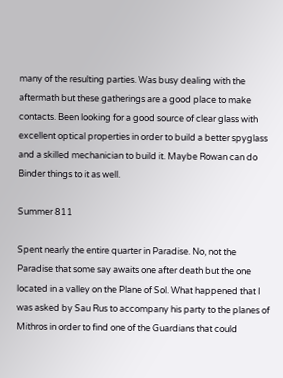many of the resulting parties. Was busy dealing with the aftermath but these gatherings are a good place to make contacts. Been looking for a good source of clear glass with excellent optical properties in order to build a better spyglass and a skilled mechanician to build it. Maybe Rowan can do Binder things to it as well.

Summer 811

Spent nearly the entire quarter in Paradise. No, not the Paradise that some say awaits one after death but the one located in a valley on the Plane of Sol. What happened that I was asked by Sau Rus to accompany his party to the planes of Mithros in order to find one of the Guardians that could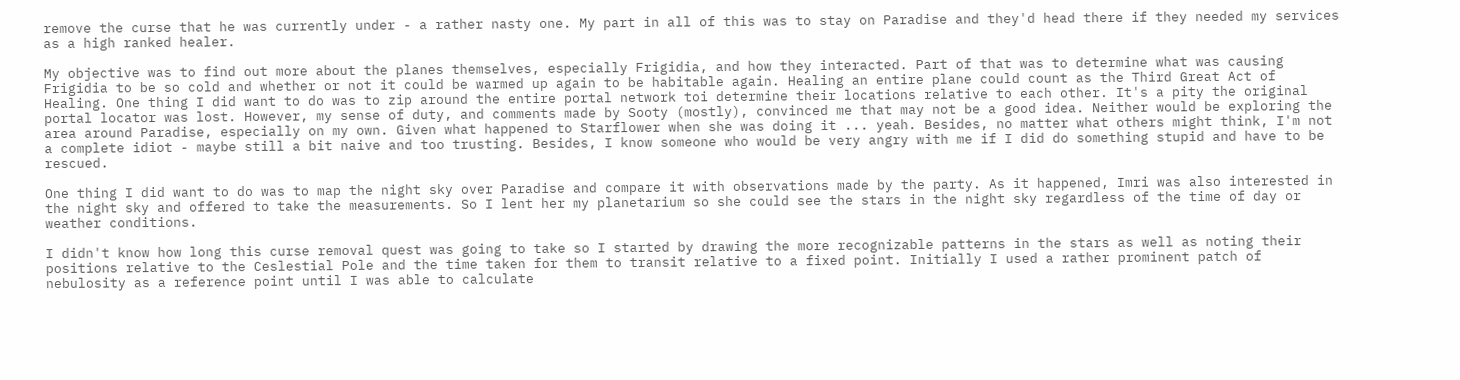remove the curse that he was currently under - a rather nasty one. My part in all of this was to stay on Paradise and they'd head there if they needed my services as a high ranked healer.

My objective was to find out more about the planes themselves, especially Frigidia, and how they interacted. Part of that was to determine what was causing Frigidia to be so cold and whether or not it could be warmed up again to be habitable again. Healing an entire plane could count as the Third Great Act of Healing. One thing I did want to do was to zip around the entire portal network toi determine their locations relative to each other. It's a pity the original portal locator was lost. However, my sense of duty, and comments made by Sooty (mostly), convinced me that may not be a good idea. Neither would be exploring the area around Paradise, especially on my own. Given what happened to Starflower when she was doing it ... yeah. Besides, no matter what others might think, I'm not a complete idiot - maybe still a bit naive and too trusting. Besides, I know someone who would be very angry with me if I did do something stupid and have to be rescued.

One thing I did want to do was to map the night sky over Paradise and compare it with observations made by the party. As it happened, Imri was also interested in the night sky and offered to take the measurements. So I lent her my planetarium so she could see the stars in the night sky regardless of the time of day or weather conditions.

I didn't know how long this curse removal quest was going to take so I started by drawing the more recognizable patterns in the stars as well as noting their positions relative to the Ceslestial Pole and the time taken for them to transit relative to a fixed point. Initially I used a rather prominent patch of nebulosity as a reference point until I was able to calculate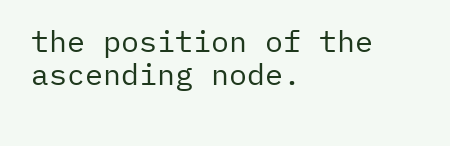the position of the ascending node.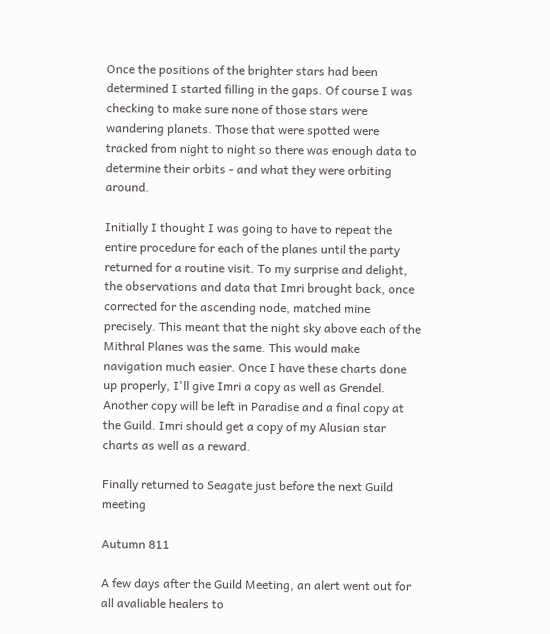Once the positions of the brighter stars had been determined I started filling in the gaps. Of course I was checking to make sure none of those stars were wandering planets. Those that were spotted were tracked from night to night so there was enough data to determine their orbits - and what they were orbiting around.

Initially I thought I was going to have to repeat the entire procedure for each of the planes until the party returned for a routine visit. To my surprise and delight, the observations and data that Imri brought back, once corrected for the ascending node, matched mine precisely. This meant that the night sky above each of the Mithral Planes was the same. This would make navigation much easier. Once I have these charts done up properly, I'll give Imri a copy as well as Grendel. Another copy will be left in Paradise and a final copy at the Guild. Imri should get a copy of my Alusian star charts as well as a reward.

Finally returned to Seagate just before the next Guild meeting

Autumn 811

A few days after the Guild Meeting, an alert went out for all avaliable healers to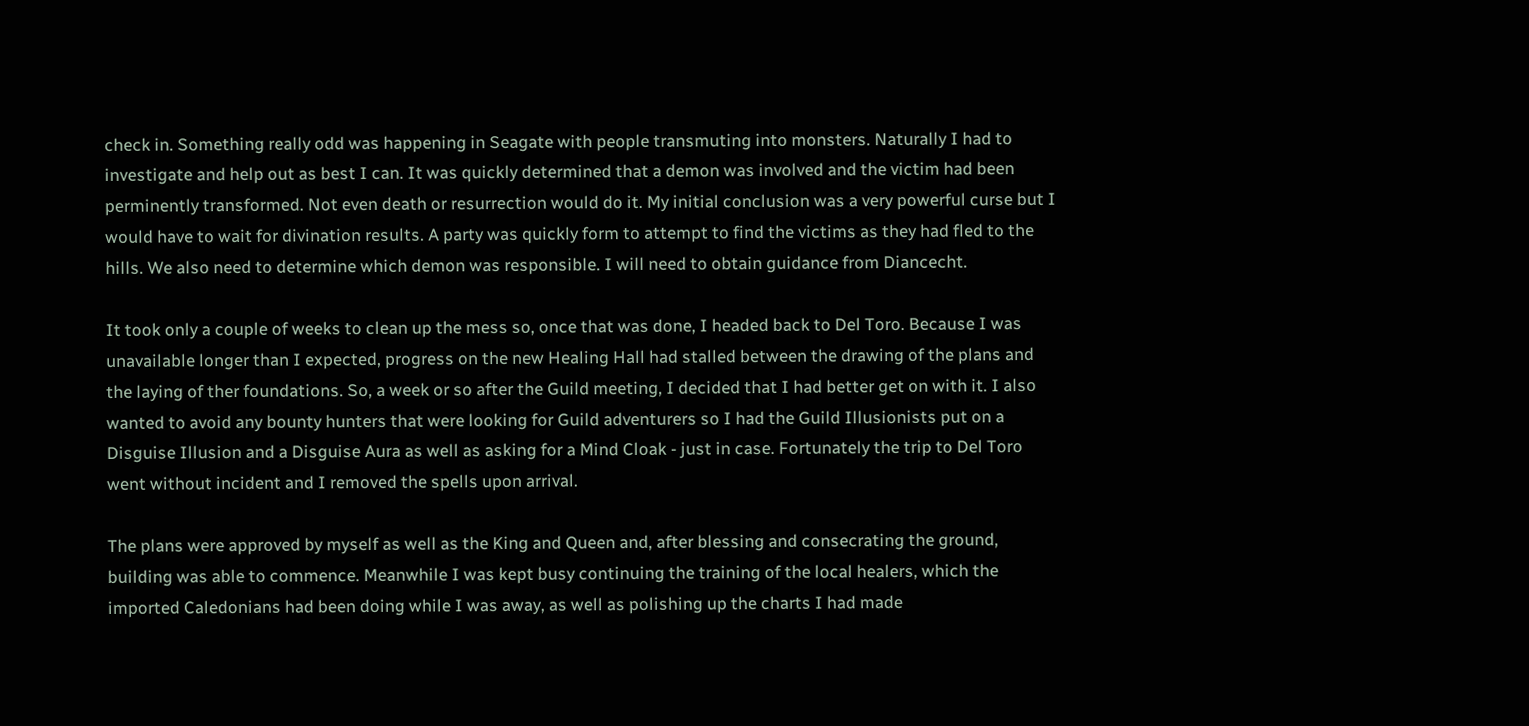check in. Something really odd was happening in Seagate with people transmuting into monsters. Naturally I had to investigate and help out as best I can. It was quickly determined that a demon was involved and the victim had been perminently transformed. Not even death or resurrection would do it. My initial conclusion was a very powerful curse but I would have to wait for divination results. A party was quickly form to attempt to find the victims as they had fled to the hills. We also need to determine which demon was responsible. I will need to obtain guidance from Diancecht.

It took only a couple of weeks to clean up the mess so, once that was done, I headed back to Del Toro. Because I was unavailable longer than I expected, progress on the new Healing Hall had stalled between the drawing of the plans and the laying of ther foundations. So, a week or so after the Guild meeting, I decided that I had better get on with it. I also wanted to avoid any bounty hunters that were looking for Guild adventurers so I had the Guild Illusionists put on a Disguise Illusion and a Disguise Aura as well as asking for a Mind Cloak - just in case. Fortunately the trip to Del Toro went without incident and I removed the spells upon arrival.

The plans were approved by myself as well as the King and Queen and, after blessing and consecrating the ground, building was able to commence. Meanwhile I was kept busy continuing the training of the local healers, which the imported Caledonians had been doing while I was away, as well as polishing up the charts I had made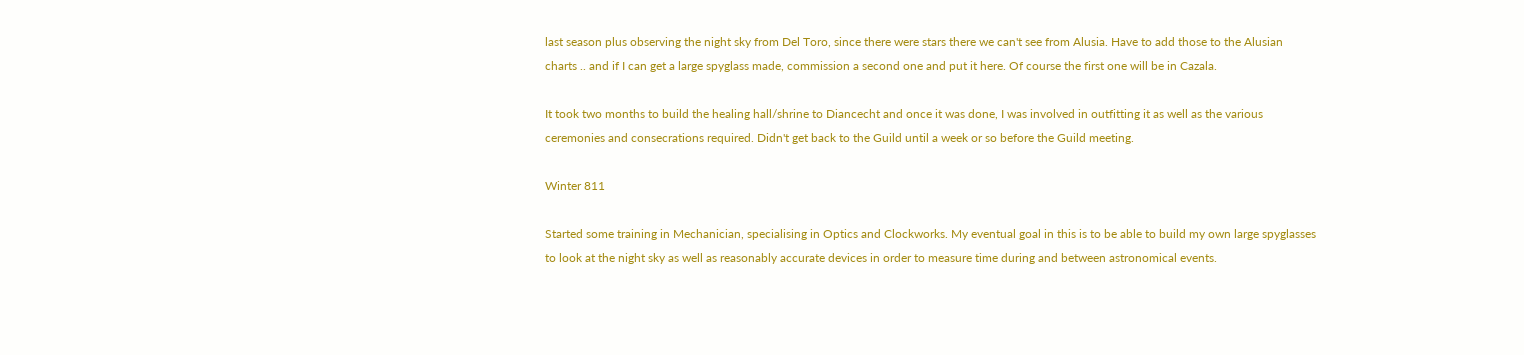last season plus observing the night sky from Del Toro, since there were stars there we can't see from Alusia. Have to add those to the Alusian charts .. and if I can get a large spyglass made, commission a second one and put it here. Of course the first one will be in Cazala.

It took two months to build the healing hall/shrine to Diancecht and once it was done, I was involved in outfitting it as well as the various ceremonies and consecrations required. Didn't get back to the Guild until a week or so before the Guild meeting.

Winter 811

Started some training in Mechanician, specialising in Optics and Clockworks. My eventual goal in this is to be able to build my own large spyglasses to look at the night sky as well as reasonably accurate devices in order to measure time during and between astronomical events.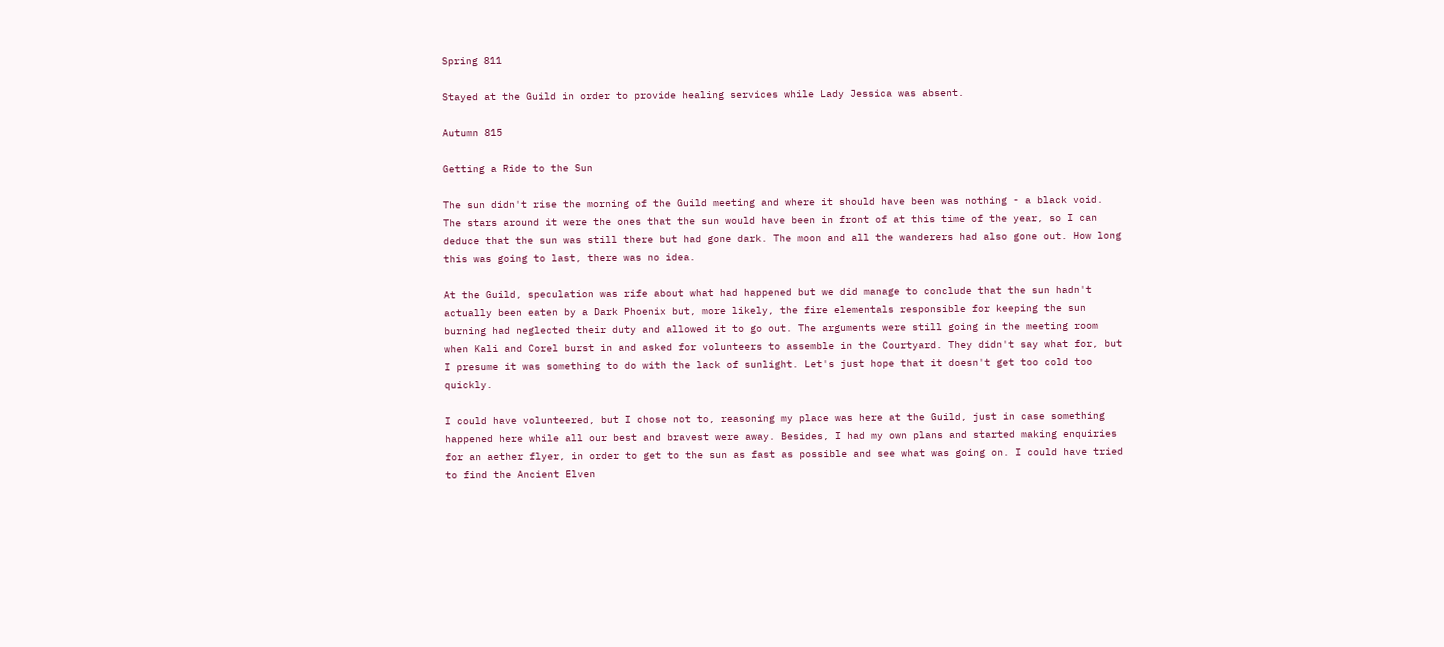Spring 811

Stayed at the Guild in order to provide healing services while Lady Jessica was absent.

Autumn 815

Getting a Ride to the Sun

The sun didn't rise the morning of the Guild meeting and where it should have been was nothing - a black void. The stars around it were the ones that the sun would have been in front of at this time of the year, so I can deduce that the sun was still there but had gone dark. The moon and all the wanderers had also gone out. How long this was going to last, there was no idea.

At the Guild, speculation was rife about what had happened but we did manage to conclude that the sun hadn't actually been eaten by a Dark Phoenix but, more likely, the fire elementals responsible for keeping the sun burning had neglected their duty and allowed it to go out. The arguments were still going in the meeting room when Kali and Corel burst in and asked for volunteers to assemble in the Courtyard. They didn't say what for, but I presume it was something to do with the lack of sunlight. Let's just hope that it doesn't get too cold too quickly.

I could have volunteered, but I chose not to, reasoning my place was here at the Guild, just in case something happened here while all our best and bravest were away. Besides, I had my own plans and started making enquiries for an aether flyer, in order to get to the sun as fast as possible and see what was going on. I could have tried to find the Ancient Elven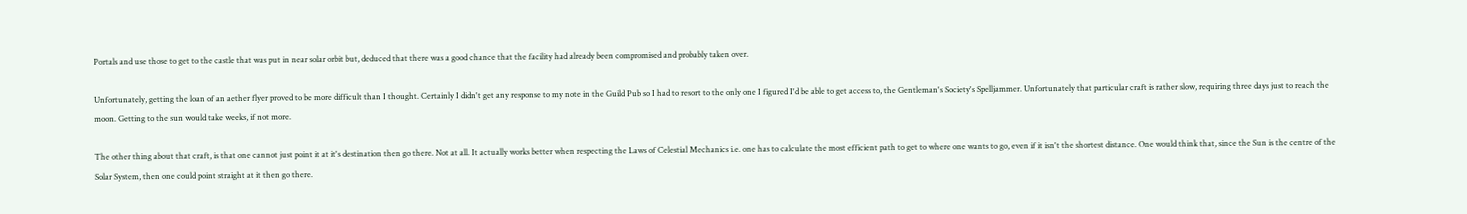Portals and use those to get to the castle that was put in near solar orbit but, deduced that there was a good chance that the facility had already been compromised and probably taken over.

Unfortunately, getting the loan of an aether flyer proved to be more difficult than I thought. Certainly I didn't get any response to my note in the Guild Pub so I had to resort to the only one I figured I'd be able to get access to, the Gentleman's Society's Spelljammer. Unfortunately that particular craft is rather slow, requiring three days just to reach the moon. Getting to the sun would take weeks, if not more.

The other thing about that craft, is that one cannot just point it at it's destination then go there. Not at all. It actually works better when respecting the Laws of Celestial Mechanics i.e. one has to calculate the most efficient path to get to where one wants to go, even if it isn't the shortest distance. One would think that, since the Sun is the centre of the Solar System, then one could point straight at it then go there.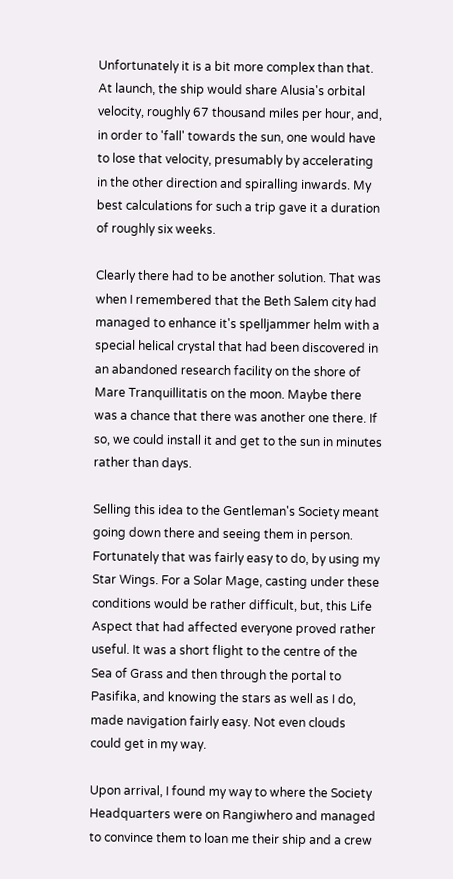Unfortunately it is a bit more complex than that. At launch, the ship would share Alusia's orbital velocity, roughly 67 thousand miles per hour, and, in order to 'fall' towards the sun, one would have to lose that velocity, presumably by accelerating in the other direction and spiralling inwards. My best calculations for such a trip gave it a duration of roughly six weeks.

Clearly there had to be another solution. That was when I remembered that the Beth Salem city had managed to enhance it's spelljammer helm with a special helical crystal that had been discovered in an abandoned research facility on the shore of Mare Tranquillitatis on the moon. Maybe there was a chance that there was another one there. If so, we could install it and get to the sun in minutes rather than days.

Selling this idea to the Gentleman's Society meant going down there and seeing them in person. Fortunately that was fairly easy to do, by using my Star Wings. For a Solar Mage, casting under these conditions would be rather difficult, but, this Life Aspect that had affected everyone proved rather useful. It was a short flight to the centre of the Sea of Grass and then through the portal to Pasifika, and knowing the stars as well as I do, made navigation fairly easy. Not even clouds could get in my way.

Upon arrival, I found my way to where the Society Headquarters were on Rangiwhero and managed to convince them to loan me their ship and a crew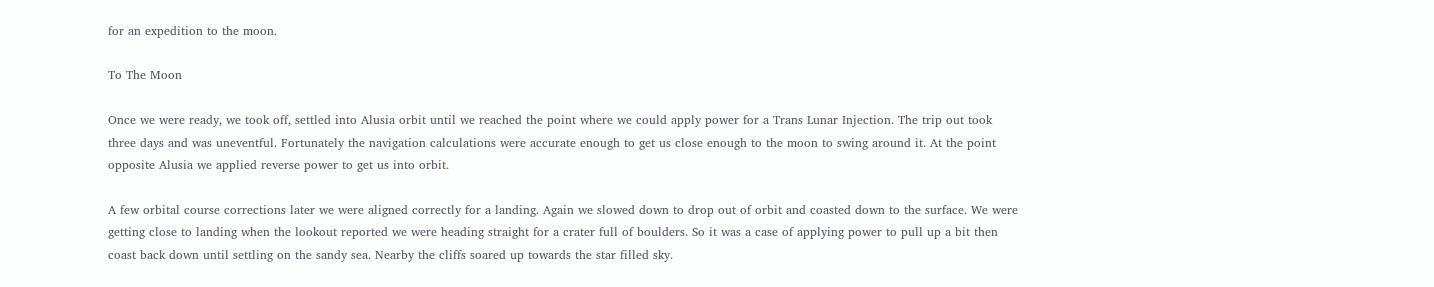for an expedition to the moon.

To The Moon

Once we were ready, we took off, settled into Alusia orbit until we reached the point where we could apply power for a Trans Lunar Injection. The trip out took three days and was uneventful. Fortunately the navigation calculations were accurate enough to get us close enough to the moon to swing around it. At the point opposite Alusia we applied reverse power to get us into orbit.

A few orbital course corrections later we were aligned correctly for a landing. Again we slowed down to drop out of orbit and coasted down to the surface. We were getting close to landing when the lookout reported we were heading straight for a crater full of boulders. So it was a case of applying power to pull up a bit then coast back down until settling on the sandy sea. Nearby the cliffs soared up towards the star filled sky.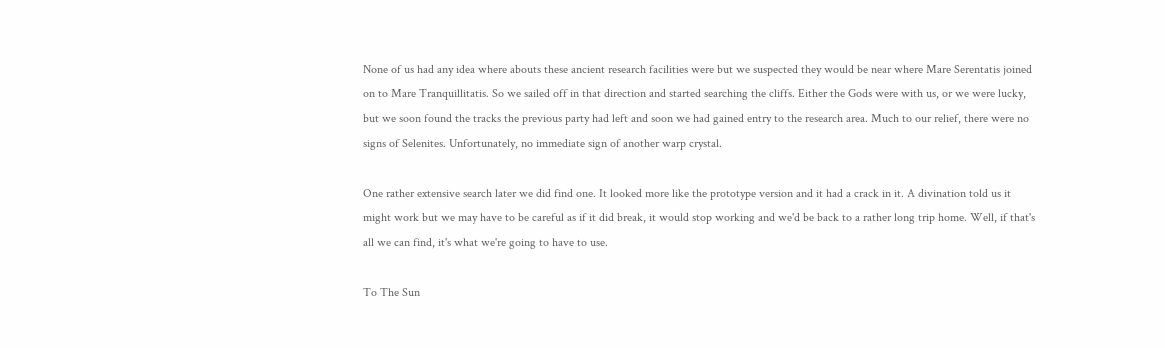None of us had any idea where abouts these ancient research facilities were but we suspected they would be near where Mare Serentatis joined on to Mare Tranquillitatis. So we sailed off in that direction and started searching the cliffs. Either the Gods were with us, or we were lucky, but we soon found the tracks the previous party had left and soon we had gained entry to the research area. Much to our relief, there were no signs of Selenites. Unfortunately, no immediate sign of another warp crystal.

One rather extensive search later we did find one. It looked more like the prototype version and it had a crack in it. A divination told us it might work but we may have to be careful as if it did break, it would stop working and we'd be back to a rather long trip home. Well, if that's all we can find, it's what we're going to have to use.

To The Sun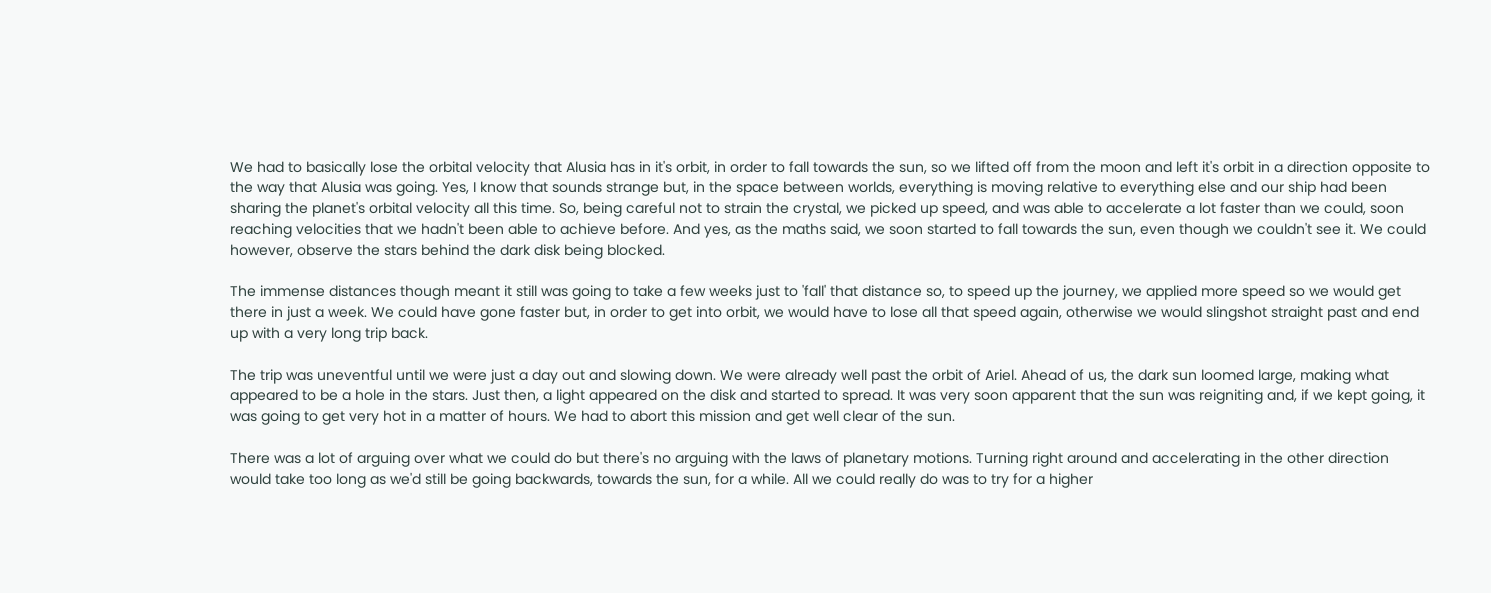We had to basically lose the orbital velocity that Alusia has in it's orbit, in order to fall towards the sun, so we lifted off from the moon and left it's orbit in a direction opposite to the way that Alusia was going. Yes, I know that sounds strange but, in the space between worlds, everything is moving relative to everything else and our ship had been sharing the planet's orbital velocity all this time. So, being careful not to strain the crystal, we picked up speed, and was able to accelerate a lot faster than we could, soon reaching velocities that we hadn't been able to achieve before. And yes, as the maths said, we soon started to fall towards the sun, even though we couldn't see it. We could however, observe the stars behind the dark disk being blocked.

The immense distances though meant it still was going to take a few weeks just to 'fall' that distance so, to speed up the journey, we applied more speed so we would get there in just a week. We could have gone faster but, in order to get into orbit, we would have to lose all that speed again, otherwise we would slingshot straight past and end up with a very long trip back.

The trip was uneventful until we were just a day out and slowing down. We were already well past the orbit of Ariel. Ahead of us, the dark sun loomed large, making what appeared to be a hole in the stars. Just then, a light appeared on the disk and started to spread. It was very soon apparent that the sun was reigniting and, if we kept going, it was going to get very hot in a matter of hours. We had to abort this mission and get well clear of the sun.

There was a lot of arguing over what we could do but there's no arguing with the laws of planetary motions. Turning right around and accelerating in the other direction would take too long as we'd still be going backwards, towards the sun, for a while. All we could really do was to try for a higher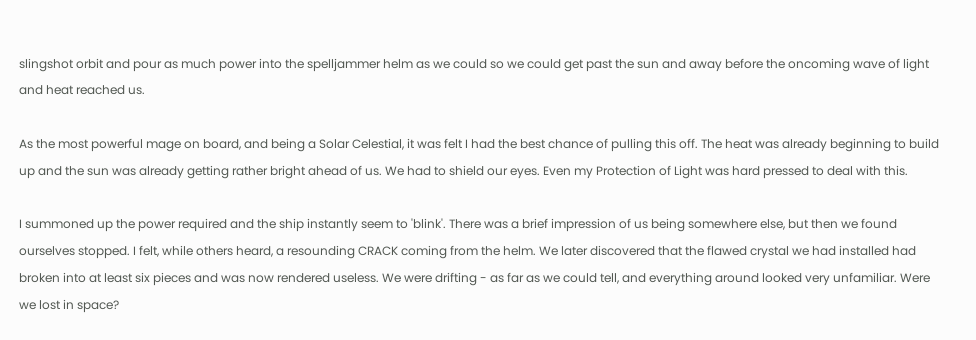slingshot orbit and pour as much power into the spelljammer helm as we could so we could get past the sun and away before the oncoming wave of light and heat reached us.

As the most powerful mage on board, and being a Solar Celestial, it was felt I had the best chance of pulling this off. The heat was already beginning to build up and the sun was already getting rather bright ahead of us. We had to shield our eyes. Even my Protection of Light was hard pressed to deal with this.

I summoned up the power required and the ship instantly seem to 'blink'. There was a brief impression of us being somewhere else, but then we found ourselves stopped. I felt, while others heard, a resounding CRACK coming from the helm. We later discovered that the flawed crystal we had installed had broken into at least six pieces and was now rendered useless. We were drifting - as far as we could tell, and everything around looked very unfamiliar. Were we lost in space?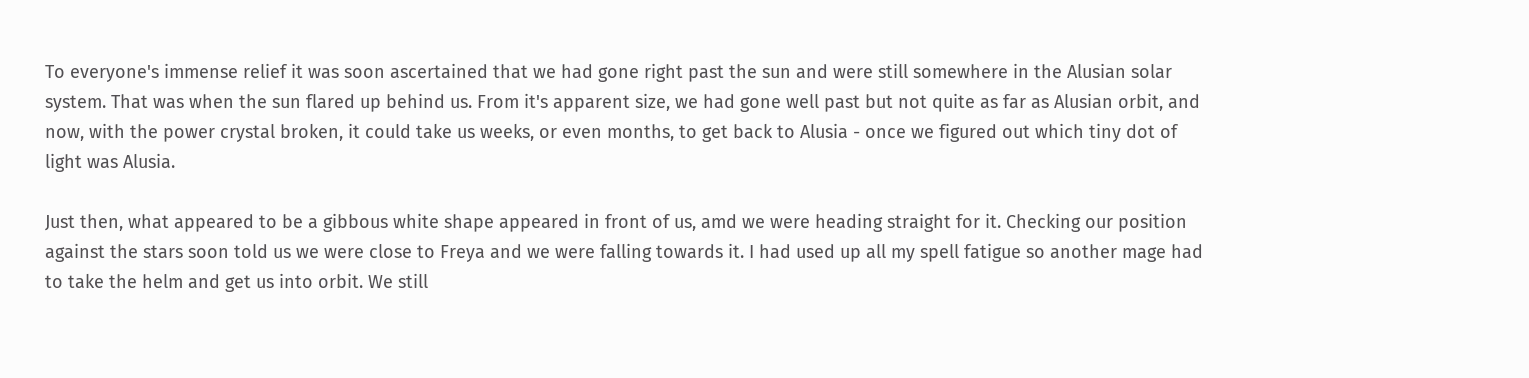To everyone's immense relief it was soon ascertained that we had gone right past the sun and were still somewhere in the Alusian solar system. That was when the sun flared up behind us. From it's apparent size, we had gone well past but not quite as far as Alusian orbit, and now, with the power crystal broken, it could take us weeks, or even months, to get back to Alusia - once we figured out which tiny dot of light was Alusia.

Just then, what appeared to be a gibbous white shape appeared in front of us, amd we were heading straight for it. Checking our position against the stars soon told us we were close to Freya and we were falling towards it. I had used up all my spell fatigue so another mage had to take the helm and get us into orbit. We still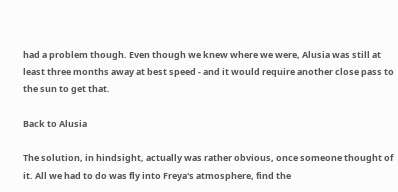had a problem though. Even though we knew where we were, Alusia was still at least three months away at best speed - and it would require another close pass to the sun to get that.

Back to Alusia

The solution, in hindsight, actually was rather obvious, once someone thought of it. All we had to do was fly into Freya's atmosphere, find the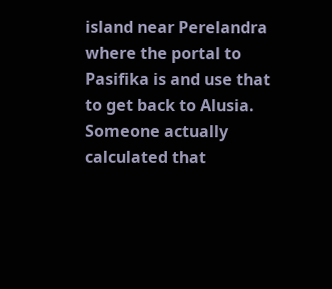island near Perelandra where the portal to Pasifika is and use that to get back to Alusia. Someone actually calculated that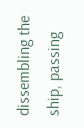dissembling the ship, passing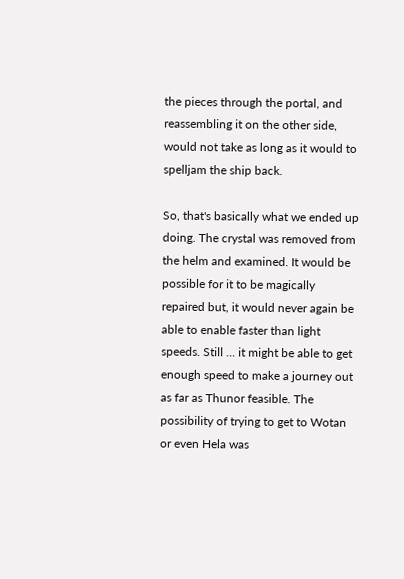the pieces through the portal, and reassembling it on the other side, would not take as long as it would to spelljam the ship back.

So, that's basically what we ended up doing. The crystal was removed from the helm and examined. It would be possible for it to be magically repaired but, it would never again be able to enable faster than light speeds. Still ... it might be able to get enough speed to make a journey out as far as Thunor feasible. The possibility of trying to get to Wotan or even Hela was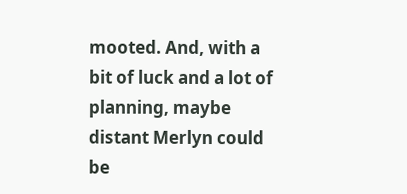mooted. And, with a bit of luck and a lot of planning, maybe distant Merlyn could be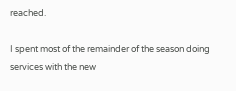reached.

I spent most of the remainder of the season doing services with the new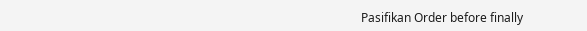Pasifikan Order before finally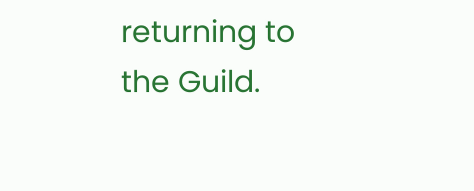returning to the Guild.